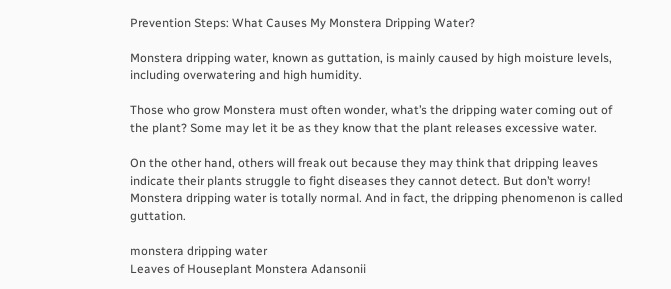Prevention Steps: What Causes My Monstera Dripping Water?

Monstera dripping water, known as guttation, is mainly caused by high moisture levels, including overwatering and high humidity.

Those who grow Monstera must often wonder, what’s the dripping water coming out of the plant? Some may let it be as they know that the plant releases excessive water.

On the other hand, others will freak out because they may think that dripping leaves indicate their plants struggle to fight diseases they cannot detect. But don’t worry! Monstera dripping water is totally normal. And in fact, the dripping phenomenon is called guttation.

monstera dripping water
Leaves of Houseplant Monstera Adansonii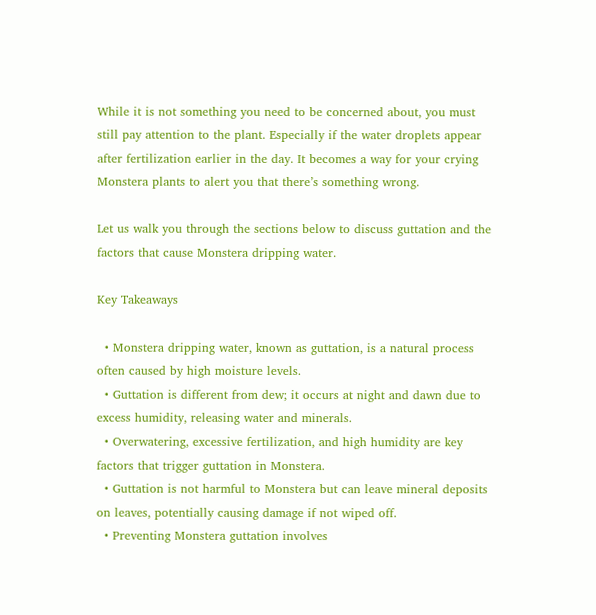While it is not something you need to be concerned about, you must still pay attention to the plant. Especially if the water droplets appear after fertilization earlier in the day. It becomes a way for your crying Monstera plants to alert you that there’s something wrong.

Let us walk you through the sections below to discuss guttation and the factors that cause Monstera dripping water.

Key Takeaways

  • Monstera dripping water, known as guttation, is a natural process often caused by high moisture levels.
  • Guttation is different from dew; it occurs at night and dawn due to excess humidity, releasing water and minerals.
  • Overwatering, excessive fertilization, and high humidity are key factors that trigger guttation in Monstera.
  • Guttation is not harmful to Monstera but can leave mineral deposits on leaves, potentially causing damage if not wiped off.
  • Preventing Monstera guttation involves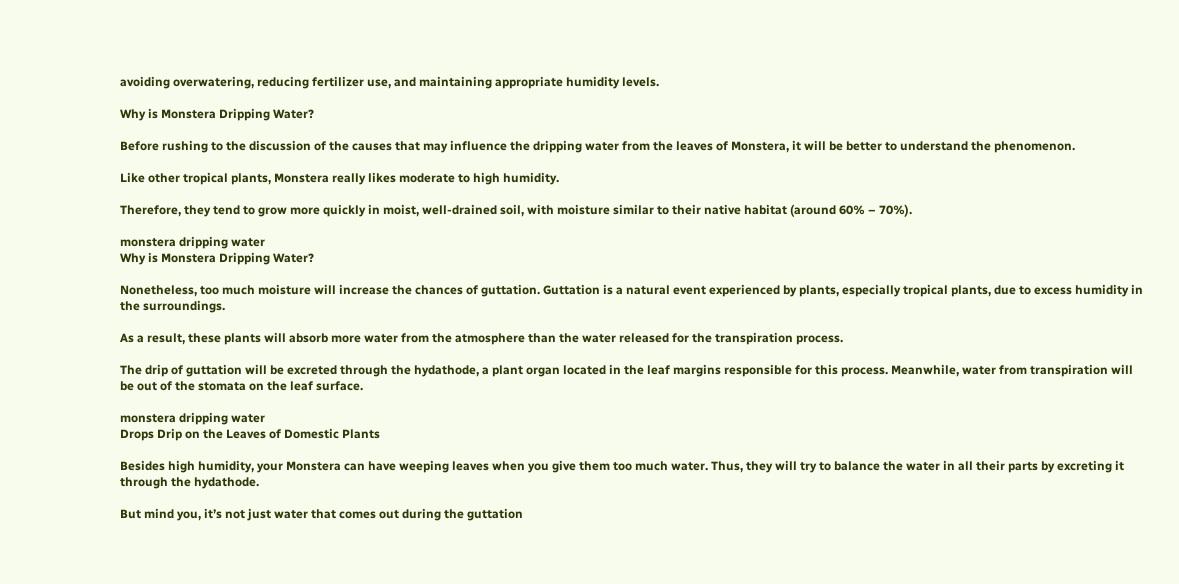avoiding overwatering, reducing fertilizer use, and maintaining appropriate humidity levels.

Why is Monstera Dripping Water?

Before rushing to the discussion of the causes that may influence the dripping water from the leaves of Monstera, it will be better to understand the phenomenon.

Like other tropical plants, Monstera really likes moderate to high humidity.

Therefore, they tend to grow more quickly in moist, well-drained soil, with moisture similar to their native habitat (around 60% – 70%).

monstera dripping water
Why is Monstera Dripping Water?

Nonetheless, too much moisture will increase the chances of guttation. Guttation is a natural event experienced by plants, especially tropical plants, due to excess humidity in the surroundings.

As a result, these plants will absorb more water from the atmosphere than the water released for the transpiration process.

The drip of guttation will be excreted through the hydathode, a plant organ located in the leaf margins responsible for this process. Meanwhile, water from transpiration will be out of the stomata on the leaf surface.

monstera dripping water
Drops Drip on the Leaves of Domestic Plants

Besides high humidity, your Monstera can have weeping leaves when you give them too much water. Thus, they will try to balance the water in all their parts by excreting it through the hydathode.

But mind you, it’s not just water that comes out during the guttation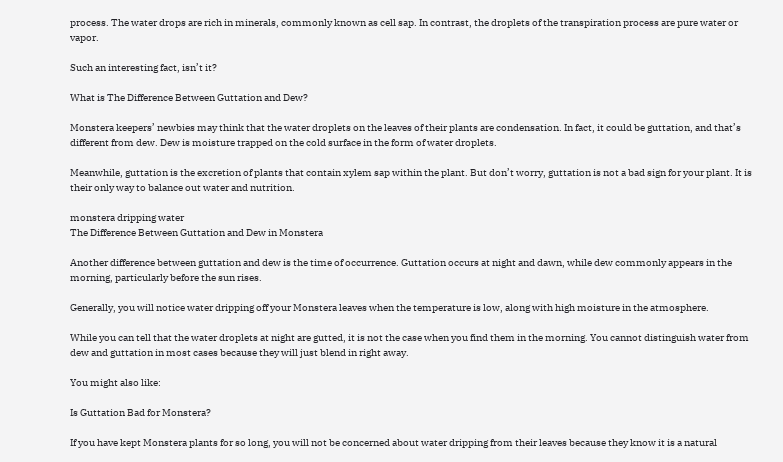process. The water drops are rich in minerals, commonly known as cell sap. In contrast, the droplets of the transpiration process are pure water or vapor.

Such an interesting fact, isn’t it?

What is The Difference Between Guttation and Dew?

Monstera keepers’ newbies may think that the water droplets on the leaves of their plants are condensation. In fact, it could be guttation, and that’s different from dew. Dew is moisture trapped on the cold surface in the form of water droplets.

Meanwhile, guttation is the excretion of plants that contain xylem sap within the plant. But don’t worry, guttation is not a bad sign for your plant. It is their only way to balance out water and nutrition.

monstera dripping water
The Difference Between Guttation and Dew in Monstera

Another difference between guttation and dew is the time of occurrence. Guttation occurs at night and dawn, while dew commonly appears in the morning, particularly before the sun rises.

Generally, you will notice water dripping off your Monstera leaves when the temperature is low, along with high moisture in the atmosphere.

While you can tell that the water droplets at night are gutted, it is not the case when you find them in the morning. You cannot distinguish water from dew and guttation in most cases because they will just blend in right away.

You might also like:

Is Guttation Bad for Monstera?

If you have kept Monstera plants for so long, you will not be concerned about water dripping from their leaves because they know it is a natural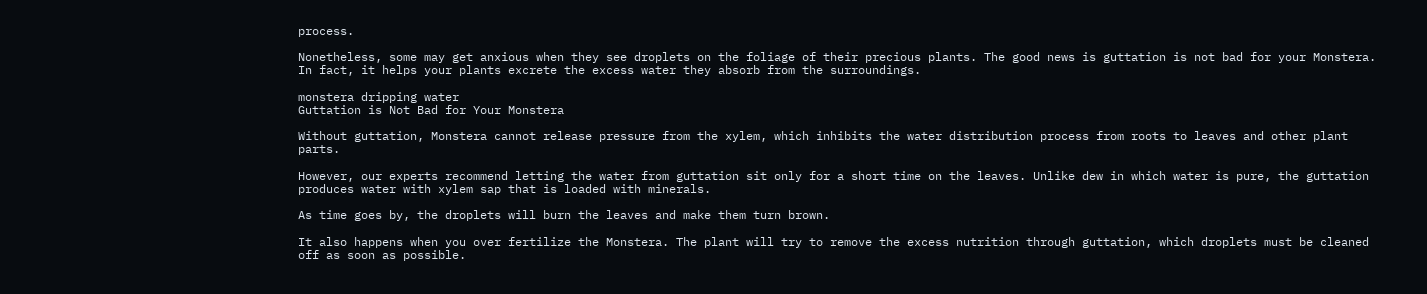process.

Nonetheless, some may get anxious when they see droplets on the foliage of their precious plants. The good news is guttation is not bad for your Monstera. In fact, it helps your plants excrete the excess water they absorb from the surroundings.

monstera dripping water
Guttation is Not Bad for Your Monstera

Without guttation, Monstera cannot release pressure from the xylem, which inhibits the water distribution process from roots to leaves and other plant parts.

However, our experts recommend letting the water from guttation sit only for a short time on the leaves. Unlike dew in which water is pure, the guttation produces water with xylem sap that is loaded with minerals.

As time goes by, the droplets will burn the leaves and make them turn brown.

It also happens when you over fertilize the Monstera. The plant will try to remove the excess nutrition through guttation, which droplets must be cleaned off as soon as possible.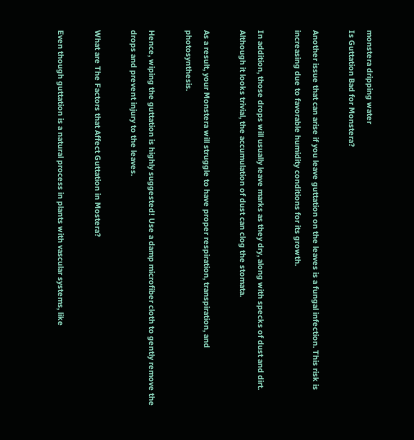monstera dripping water
Is Guttation Bad for Monstera?

Another issue that can arise if you leave guttation on the leaves is a fungal infection. This risk is increasing due to favorable humidity conditions for its growth.

In addition, those drops will usually leave marks as they dry, along with specks of dust and dirt. Although it looks trivial, the accumulation of dust can clog the stomata.

As a result, your Monstera will struggle to have proper respiration, transpiration, and photosynthesis.

Hence, wiping the guttation is highly suggested! Use a damp microfiber cloth to gently remove the drops and prevent injury to the leaves.

What are The Factors that Affect Guttation in Mostera?

Even though guttation is a natural process in plants with vascular systems, like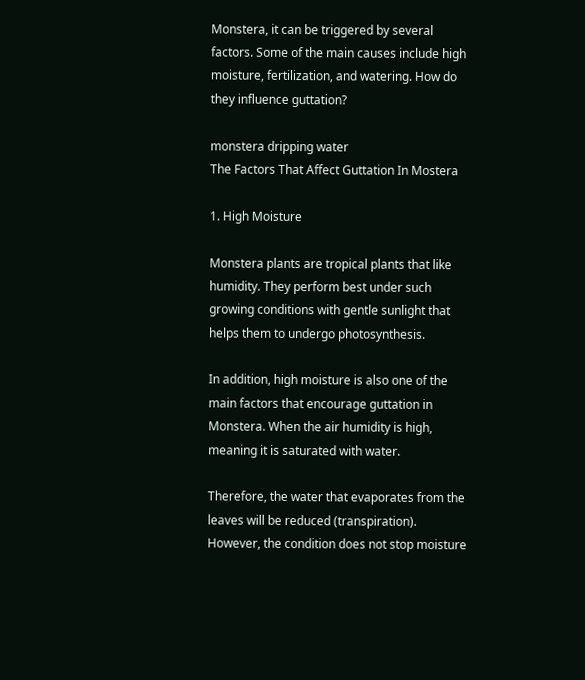Monstera, it can be triggered by several factors. Some of the main causes include high moisture, fertilization, and watering. How do they influence guttation?

monstera dripping water
The Factors That Affect Guttation In Mostera

1. High Moisture

Monstera plants are tropical plants that like humidity. They perform best under such growing conditions with gentle sunlight that helps them to undergo photosynthesis.

In addition, high moisture is also one of the main factors that encourage guttation in Monstera. When the air humidity is high, meaning it is saturated with water.

Therefore, the water that evaporates from the leaves will be reduced (transpiration). However, the condition does not stop moisture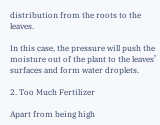distribution from the roots to the leaves.

In this case, the pressure will push the moisture out of the plant to the leaves’ surfaces and form water droplets.

2. Too Much Fertilizer

Apart from being high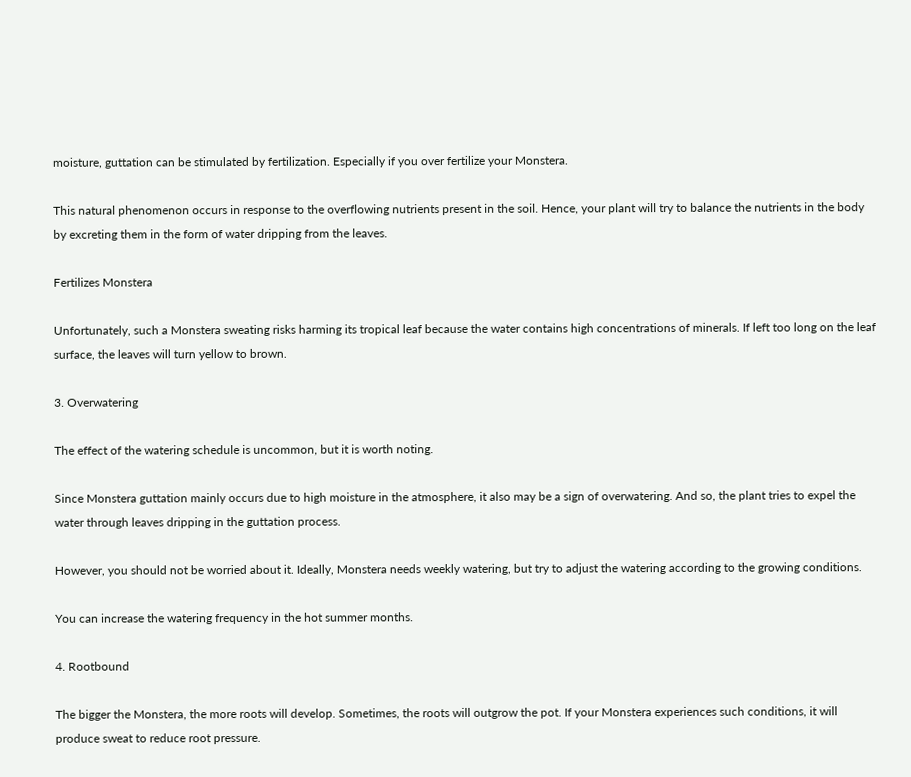moisture, guttation can be stimulated by fertilization. Especially if you over fertilize your Monstera.

This natural phenomenon occurs in response to the overflowing nutrients present in the soil. Hence, your plant will try to balance the nutrients in the body by excreting them in the form of water dripping from the leaves.

Fertilizes Monstera

Unfortunately, such a Monstera sweating risks harming its tropical leaf because the water contains high concentrations of minerals. If left too long on the leaf surface, the leaves will turn yellow to brown.

3. Overwatering

The effect of the watering schedule is uncommon, but it is worth noting.

Since Monstera guttation mainly occurs due to high moisture in the atmosphere, it also may be a sign of overwatering. And so, the plant tries to expel the water through leaves dripping in the guttation process.

However, you should not be worried about it. Ideally, Monstera needs weekly watering, but try to adjust the watering according to the growing conditions.

You can increase the watering frequency in the hot summer months.

4. Rootbound

The bigger the Monstera, the more roots will develop. Sometimes, the roots will outgrow the pot. If your Monstera experiences such conditions, it will produce sweat to reduce root pressure.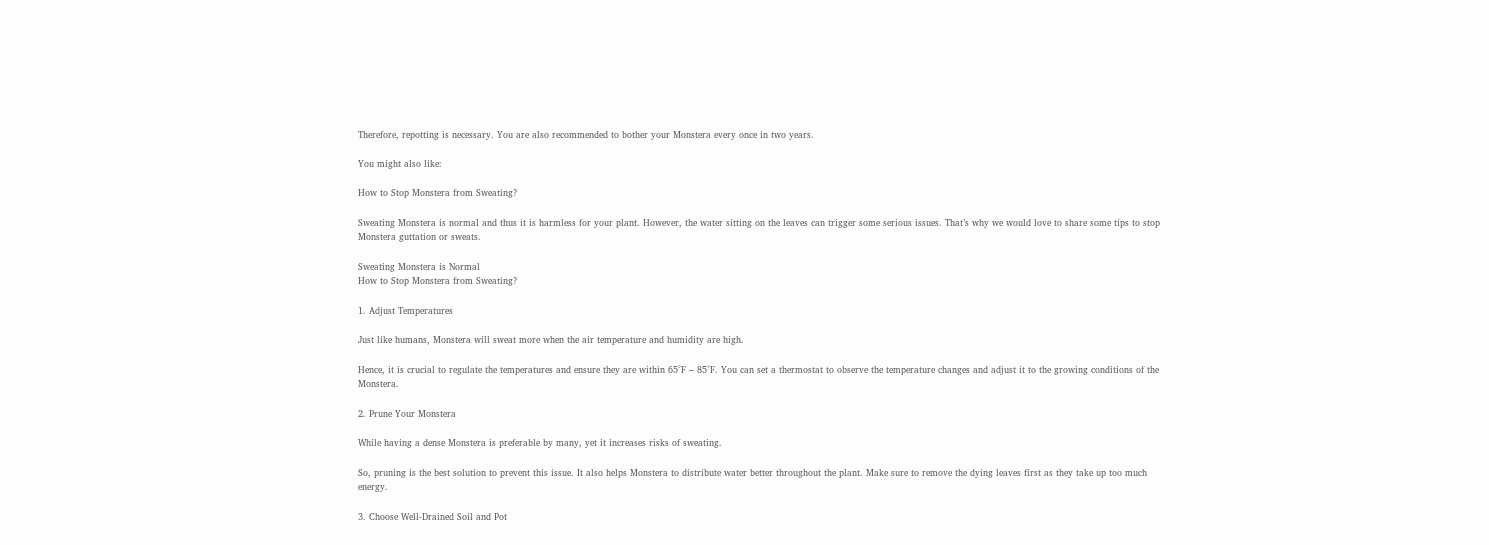Therefore, repotting is necessary. You are also recommended to bother your Monstera every once in two years.

You might also like:

How to Stop Monstera from Sweating?

Sweating Monstera is normal and thus it is harmless for your plant. However, the water sitting on the leaves can trigger some serious issues. That’s why we would love to share some tips to stop Monstera guttation or sweats.

Sweating Monstera is Normal
How to Stop Monstera from Sweating?

1. Adjust Temperatures

Just like humans, Monstera will sweat more when the air temperature and humidity are high.

Hence, it is crucial to regulate the temperatures and ensure they are within 65°F – 85°F. You can set a thermostat to observe the temperature changes and adjust it to the growing conditions of the Monstera.

2. Prune Your Monstera

While having a dense Monstera is preferable by many, yet it increases risks of sweating.

So, pruning is the best solution to prevent this issue. It also helps Monstera to distribute water better throughout the plant. Make sure to remove the dying leaves first as they take up too much energy.

3. Choose Well-Drained Soil and Pot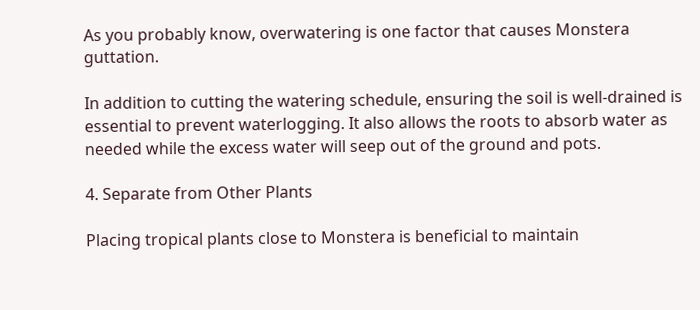As you probably know, overwatering is one factor that causes Monstera guttation.

In addition to cutting the watering schedule, ensuring the soil is well-drained is essential to prevent waterlogging. It also allows the roots to absorb water as needed while the excess water will seep out of the ground and pots.

4. Separate from Other Plants

Placing tropical plants close to Monstera is beneficial to maintain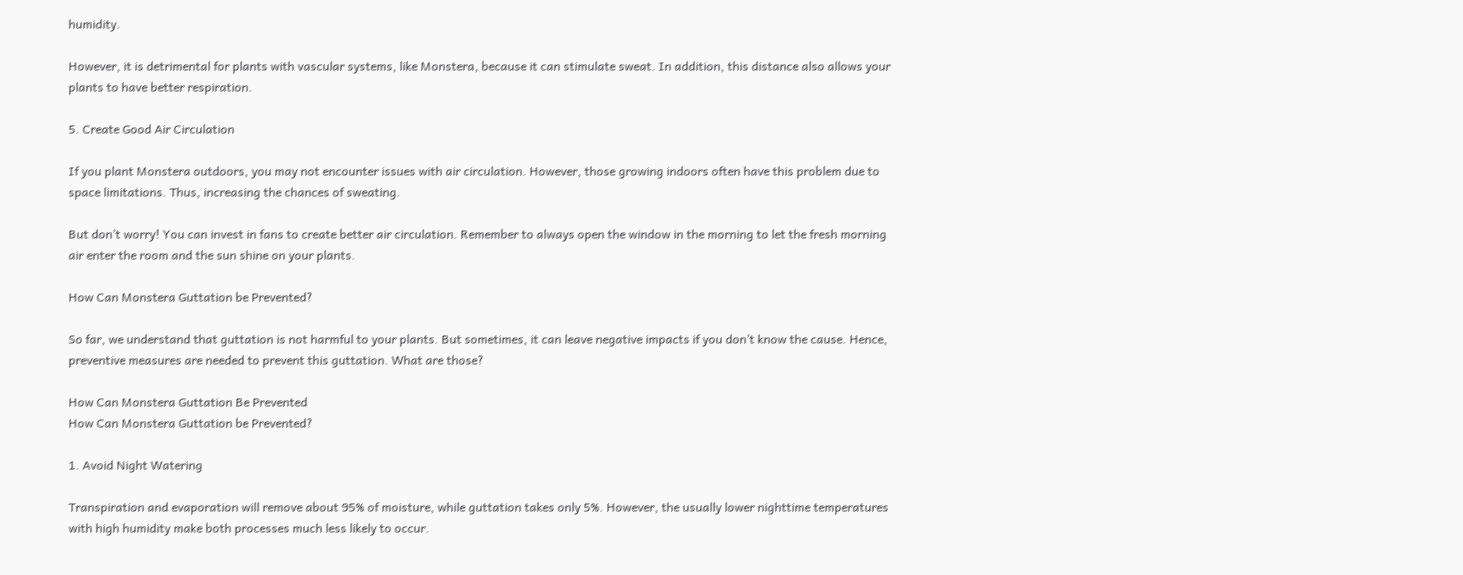humidity.

However, it is detrimental for plants with vascular systems, like Monstera, because it can stimulate sweat. In addition, this distance also allows your plants to have better respiration.

5. Create Good Air Circulation

If you plant Monstera outdoors, you may not encounter issues with air circulation. However, those growing indoors often have this problem due to space limitations. Thus, increasing the chances of sweating.

But don’t worry! You can invest in fans to create better air circulation. Remember to always open the window in the morning to let the fresh morning air enter the room and the sun shine on your plants.

How Can Monstera Guttation be Prevented?

So far, we understand that guttation is not harmful to your plants. But sometimes, it can leave negative impacts if you don’t know the cause. Hence, preventive measures are needed to prevent this guttation. What are those?

How Can Monstera Guttation Be Prevented
How Can Monstera Guttation be Prevented?

1. Avoid Night Watering

Transpiration and evaporation will remove about 95% of moisture, while guttation takes only 5%. However, the usually lower nighttime temperatures with high humidity make both processes much less likely to occur.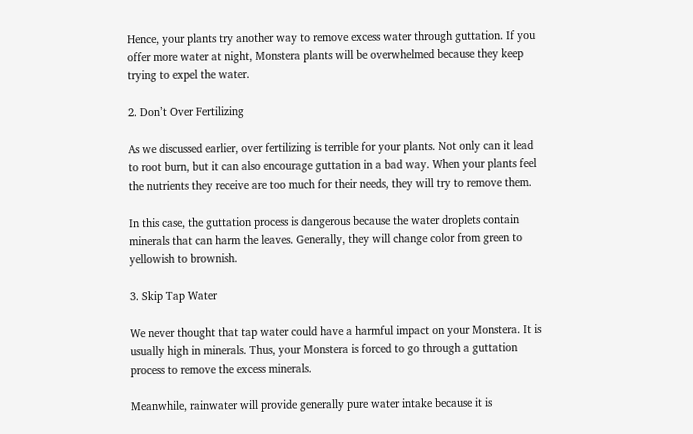Hence, your plants try another way to remove excess water through guttation. If you offer more water at night, Monstera plants will be overwhelmed because they keep trying to expel the water.

2. Don’t Over Fertilizing

As we discussed earlier, over fertilizing is terrible for your plants. Not only can it lead to root burn, but it can also encourage guttation in a bad way. When your plants feel the nutrients they receive are too much for their needs, they will try to remove them.

In this case, the guttation process is dangerous because the water droplets contain minerals that can harm the leaves. Generally, they will change color from green to yellowish to brownish.

3. Skip Tap Water

We never thought that tap water could have a harmful impact on your Monstera. It is usually high in minerals. Thus, your Monstera is forced to go through a guttation process to remove the excess minerals.

Meanwhile, rainwater will provide generally pure water intake because it is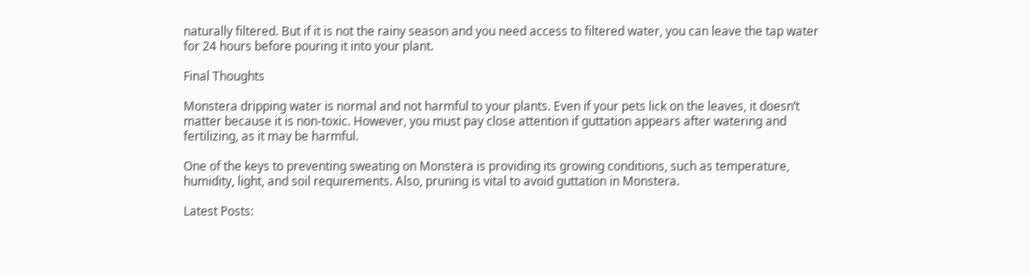naturally filtered. But if it is not the rainy season and you need access to filtered water, you can leave the tap water for 24 hours before pouring it into your plant.

Final Thoughts

Monstera dripping water is normal and not harmful to your plants. Even if your pets lick on the leaves, it doesn’t matter because it is non-toxic. However, you must pay close attention if guttation appears after watering and fertilizing, as it may be harmful.

One of the keys to preventing sweating on Monstera is providing its growing conditions, such as temperature, humidity, light, and soil requirements. Also, pruning is vital to avoid guttation in Monstera.

Latest Posts: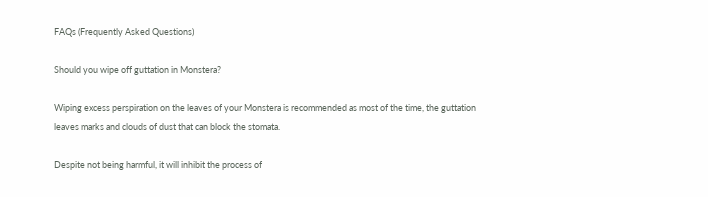FAQs (Frequently Asked Questions)

Should you wipe off guttation in Monstera?

Wiping excess perspiration on the leaves of your Monstera is recommended as most of the time, the guttation leaves marks and clouds of dust that can block the stomata.

Despite not being harmful, it will inhibit the process of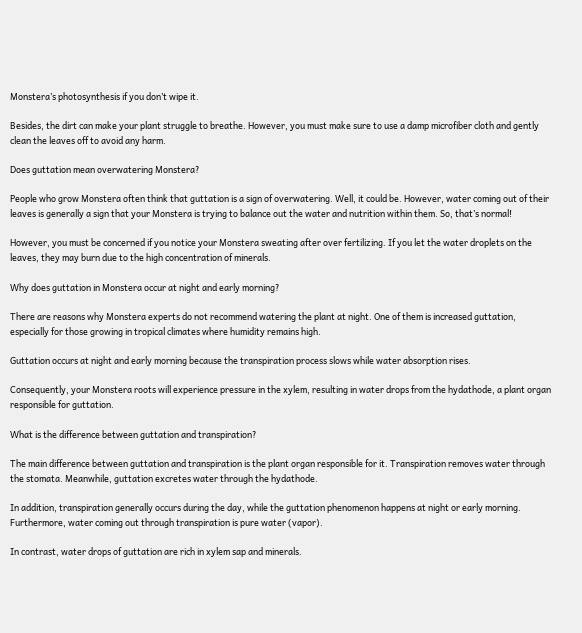Monstera’s photosynthesis if you don’t wipe it.

Besides, the dirt can make your plant struggle to breathe. However, you must make sure to use a damp microfiber cloth and gently clean the leaves off to avoid any harm.

Does guttation mean overwatering Monstera?

People who grow Monstera often think that guttation is a sign of overwatering. Well, it could be. However, water coming out of their leaves is generally a sign that your Monstera is trying to balance out the water and nutrition within them. So, that’s normal!

However, you must be concerned if you notice your Monstera sweating after over fertilizing. If you let the water droplets on the leaves, they may burn due to the high concentration of minerals.

Why does guttation in Monstera occur at night and early morning?

There are reasons why Monstera experts do not recommend watering the plant at night. One of them is increased guttation, especially for those growing in tropical climates where humidity remains high.

Guttation occurs at night and early morning because the transpiration process slows while water absorption rises.

Consequently, your Monstera roots will experience pressure in the xylem, resulting in water drops from the hydathode, a plant organ responsible for guttation.

What is the difference between guttation and transpiration?

The main difference between guttation and transpiration is the plant organ responsible for it. Transpiration removes water through the stomata. Meanwhile, guttation excretes water through the hydathode.

In addition, transpiration generally occurs during the day, while the guttation phenomenon happens at night or early morning. Furthermore, water coming out through transpiration is pure water (vapor).

In contrast, water drops of guttation are rich in xylem sap and minerals.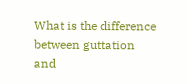What is the difference between guttation and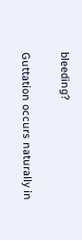bleeding?

Guttation occurs naturally in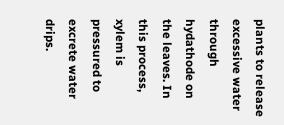plants to release excessive water through hydathode on the leaves. In this process, xylem is pressured to excrete water drips.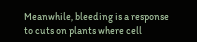Meanwhile, bleeding is a response to cuts on plants where cell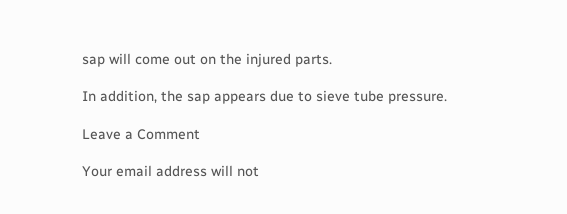sap will come out on the injured parts.

In addition, the sap appears due to sieve tube pressure.

Leave a Comment

Your email address will not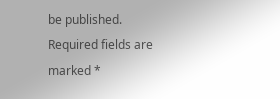be published. Required fields are marked *